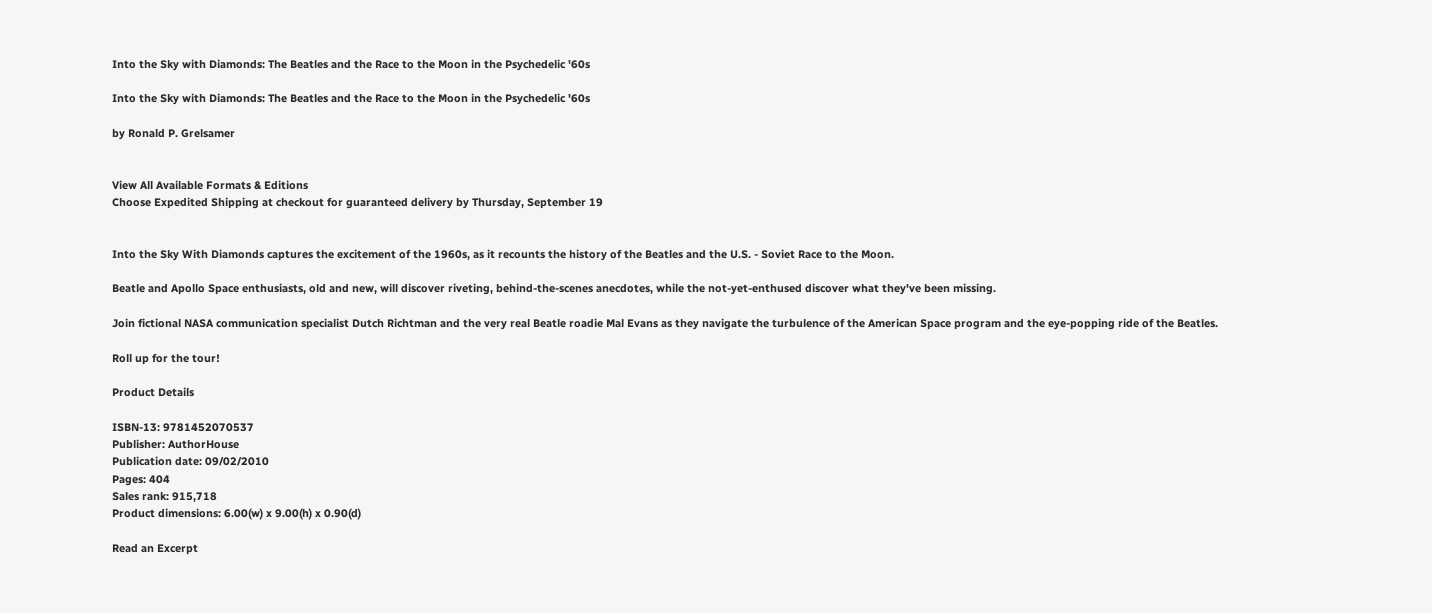Into the Sky with Diamonds: The Beatles and the Race to the Moon in the Psychedelic '60s

Into the Sky with Diamonds: The Beatles and the Race to the Moon in the Psychedelic '60s

by Ronald P. Grelsamer


View All Available Formats & Editions
Choose Expedited Shipping at checkout for guaranteed delivery by Thursday, September 19


Into the Sky With Diamonds captures the excitement of the 1960s, as it recounts the history of the Beatles and the U.S. - Soviet Race to the Moon.

Beatle and Apollo Space enthusiasts, old and new, will discover riveting, behind-the-scenes anecdotes, while the not-yet-enthused discover what they've been missing.

Join fictional NASA communication specialist Dutch Richtman and the very real Beatle roadie Mal Evans as they navigate the turbulence of the American Space program and the eye-popping ride of the Beatles.

Roll up for the tour!

Product Details

ISBN-13: 9781452070537
Publisher: AuthorHouse
Publication date: 09/02/2010
Pages: 404
Sales rank: 915,718
Product dimensions: 6.00(w) x 9.00(h) x 0.90(d)

Read an Excerpt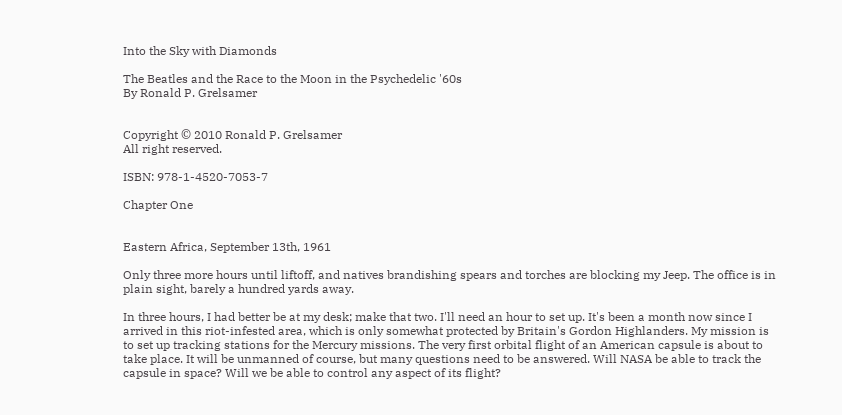Into the Sky with Diamonds

The Beatles and the Race to the Moon in the Psychedelic '60s
By Ronald P. Grelsamer


Copyright © 2010 Ronald P. Grelsamer
All right reserved.

ISBN: 978-1-4520-7053-7

Chapter One


Eastern Africa, September 13th, 1961

Only three more hours until liftoff, and natives brandishing spears and torches are blocking my Jeep. The office is in plain sight, barely a hundred yards away.

In three hours, I had better be at my desk; make that two. I'll need an hour to set up. It's been a month now since I arrived in this riot-infested area, which is only somewhat protected by Britain's Gordon Highlanders. My mission is to set up tracking stations for the Mercury missions. The very first orbital flight of an American capsule is about to take place. It will be unmanned of course, but many questions need to be answered. Will NASA be able to track the capsule in space? Will we be able to control any aspect of its flight?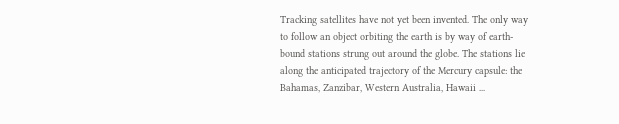Tracking satellites have not yet been invented. The only way to follow an object orbiting the earth is by way of earth-bound stations strung out around the globe. The stations lie along the anticipated trajectory of the Mercury capsule: the Bahamas, Zanzibar, Western Australia, Hawaii ...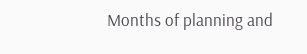Months of planning and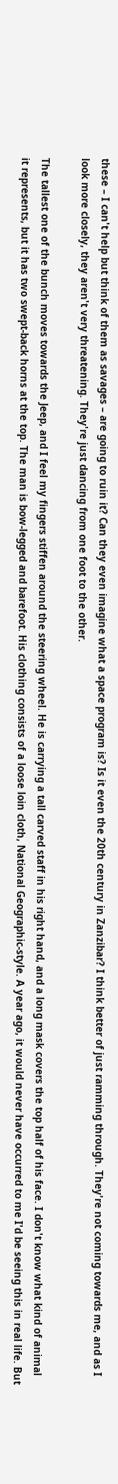these – I can't help but think of them as savages – are going to ruin it? Can they even imagine what a space program is? Is it even the 20th century in Zanzibar? I think better of just ramming through. They're not coming towards me, and as I look more closely, they aren't very threatening. They're just dancing from one foot to the other.

The tallest one of the bunch moves towards the Jeep, and I feel my fingers stiffen around the steering wheel. He is carrying a tall carved staff in his right hand, and a long mask covers the top half of his face. I don't know what kind of animal it represents, but it has two swept-back horns at the top. The man is bow-legged and barefoot. His clothing consists of a loose loin cloth, National Geographic-style. A year ago, it would never have occurred to me I'd be seeing this in real life. But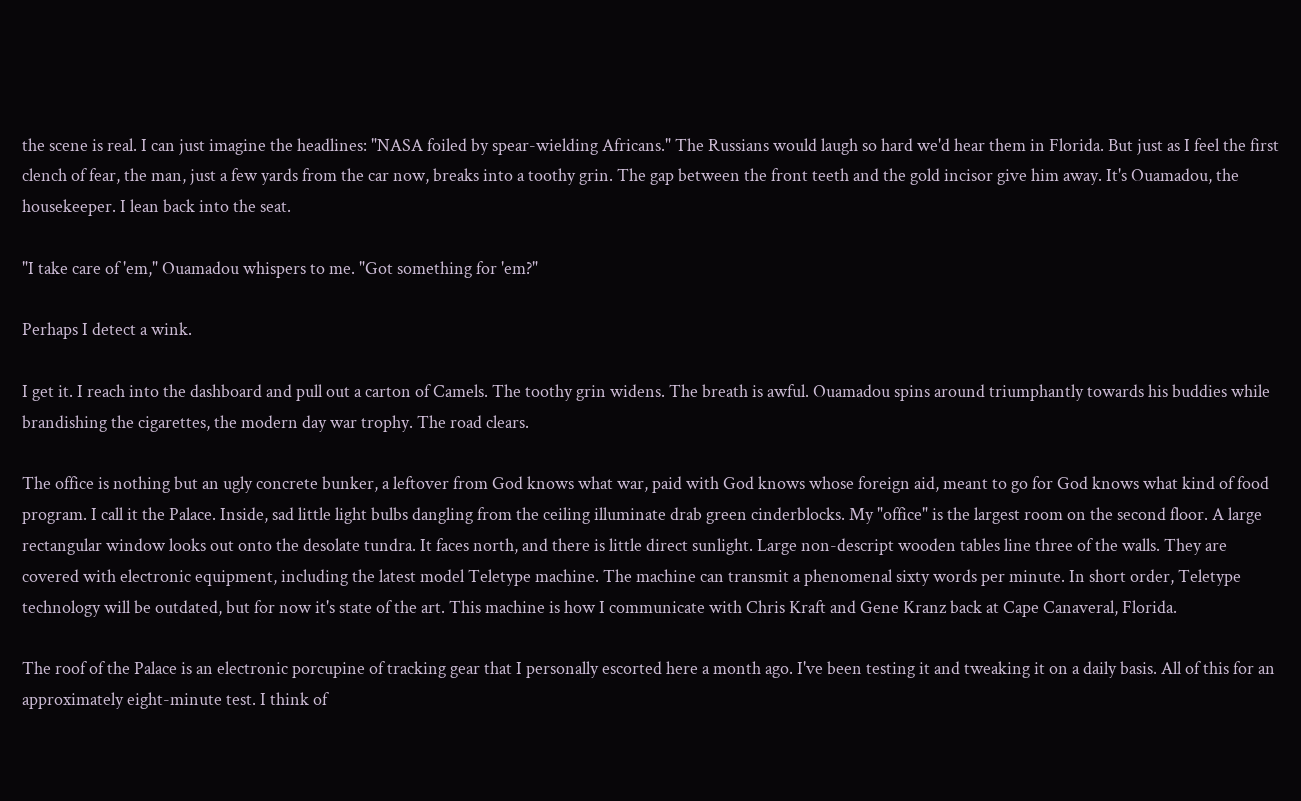the scene is real. I can just imagine the headlines: "NASA foiled by spear-wielding Africans." The Russians would laugh so hard we'd hear them in Florida. But just as I feel the first clench of fear, the man, just a few yards from the car now, breaks into a toothy grin. The gap between the front teeth and the gold incisor give him away. It's Ouamadou, the housekeeper. I lean back into the seat.

"I take care of 'em," Ouamadou whispers to me. "Got something for 'em?"

Perhaps I detect a wink.

I get it. I reach into the dashboard and pull out a carton of Camels. The toothy grin widens. The breath is awful. Ouamadou spins around triumphantly towards his buddies while brandishing the cigarettes, the modern day war trophy. The road clears.

The office is nothing but an ugly concrete bunker, a leftover from God knows what war, paid with God knows whose foreign aid, meant to go for God knows what kind of food program. I call it the Palace. Inside, sad little light bulbs dangling from the ceiling illuminate drab green cinderblocks. My "office" is the largest room on the second floor. A large rectangular window looks out onto the desolate tundra. It faces north, and there is little direct sunlight. Large non-descript wooden tables line three of the walls. They are covered with electronic equipment, including the latest model Teletype machine. The machine can transmit a phenomenal sixty words per minute. In short order, Teletype technology will be outdated, but for now it's state of the art. This machine is how I communicate with Chris Kraft and Gene Kranz back at Cape Canaveral, Florida.

The roof of the Palace is an electronic porcupine of tracking gear that I personally escorted here a month ago. I've been testing it and tweaking it on a daily basis. All of this for an approximately eight-minute test. I think of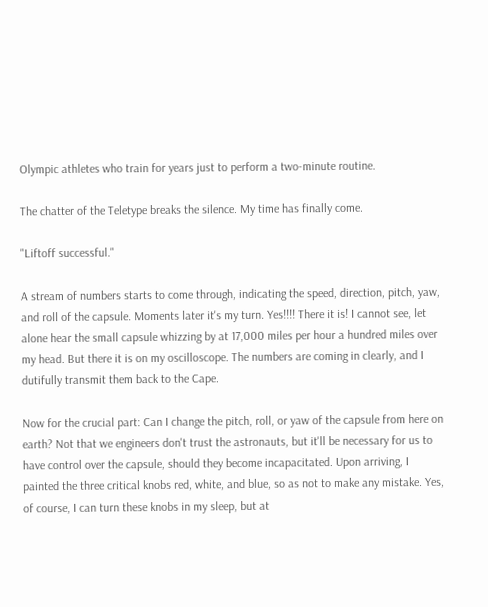Olympic athletes who train for years just to perform a two-minute routine.

The chatter of the Teletype breaks the silence. My time has finally come.

"Liftoff successful."

A stream of numbers starts to come through, indicating the speed, direction, pitch, yaw, and roll of the capsule. Moments later it's my turn. Yes!!!! There it is! I cannot see, let alone hear the small capsule whizzing by at 17,000 miles per hour a hundred miles over my head. But there it is on my oscilloscope. The numbers are coming in clearly, and I dutifully transmit them back to the Cape.

Now for the crucial part: Can I change the pitch, roll, or yaw of the capsule from here on earth? Not that we engineers don't trust the astronauts, but it'll be necessary for us to have control over the capsule, should they become incapacitated. Upon arriving, I painted the three critical knobs red, white, and blue, so as not to make any mistake. Yes, of course, I can turn these knobs in my sleep, but at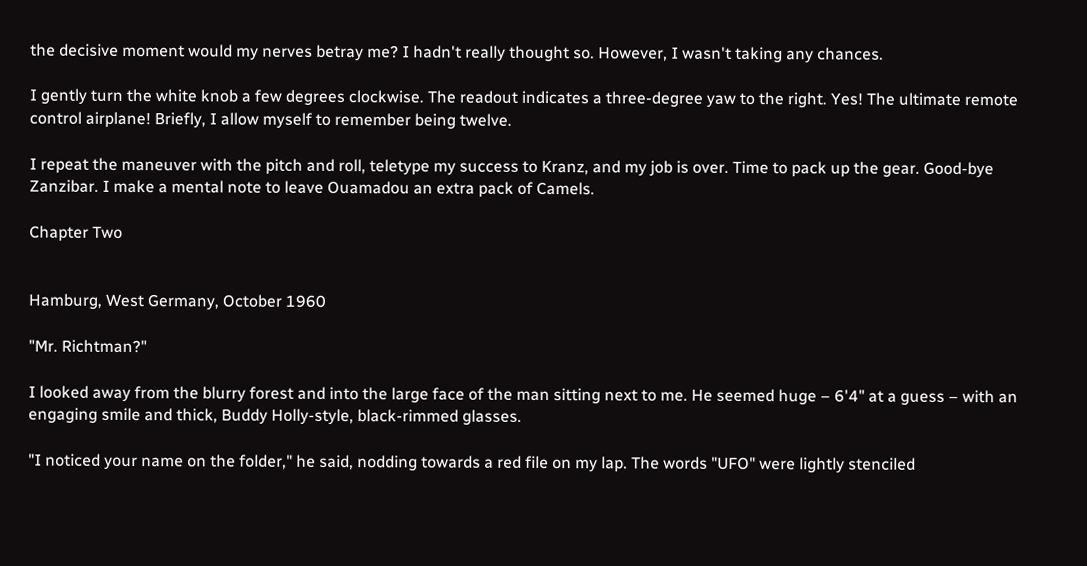the decisive moment would my nerves betray me? I hadn't really thought so. However, I wasn't taking any chances.

I gently turn the white knob a few degrees clockwise. The readout indicates a three-degree yaw to the right. Yes! The ultimate remote control airplane! Briefly, I allow myself to remember being twelve.

I repeat the maneuver with the pitch and roll, teletype my success to Kranz, and my job is over. Time to pack up the gear. Good-bye Zanzibar. I make a mental note to leave Ouamadou an extra pack of Camels.

Chapter Two


Hamburg, West Germany, October 1960

"Mr. Richtman?"

I looked away from the blurry forest and into the large face of the man sitting next to me. He seemed huge – 6'4" at a guess – with an engaging smile and thick, Buddy Holly-style, black-rimmed glasses.

"I noticed your name on the folder," he said, nodding towards a red file on my lap. The words "UFO" were lightly stenciled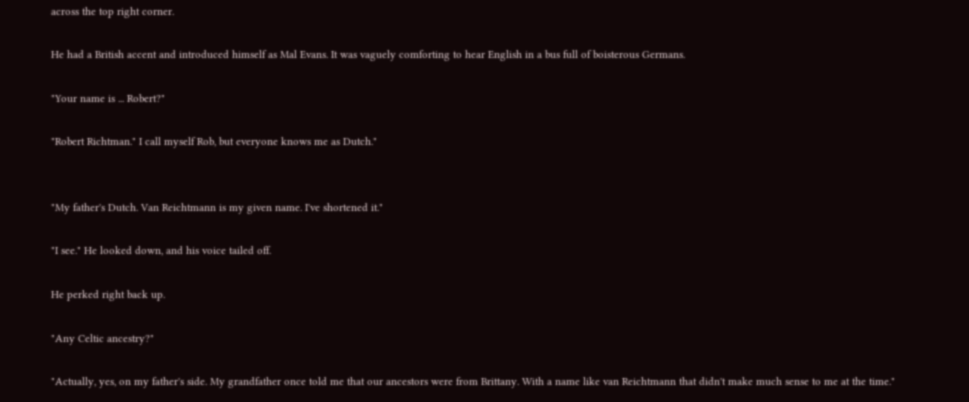across the top right corner.

He had a British accent and introduced himself as Mal Evans. It was vaguely comforting to hear English in a bus full of boisterous Germans.

"Your name is ... Robert?"

"Robert Richtman." I call myself Rob, but everyone knows me as Dutch."


"My father's Dutch. Van Reichtmann is my given name. I've shortened it."

"I see." He looked down, and his voice tailed off.

He perked right back up.

"Any Celtic ancestry?"

"Actually, yes, on my father's side. My grandfather once told me that our ancestors were from Brittany. With a name like van Reichtmann that didn't make much sense to me at the time."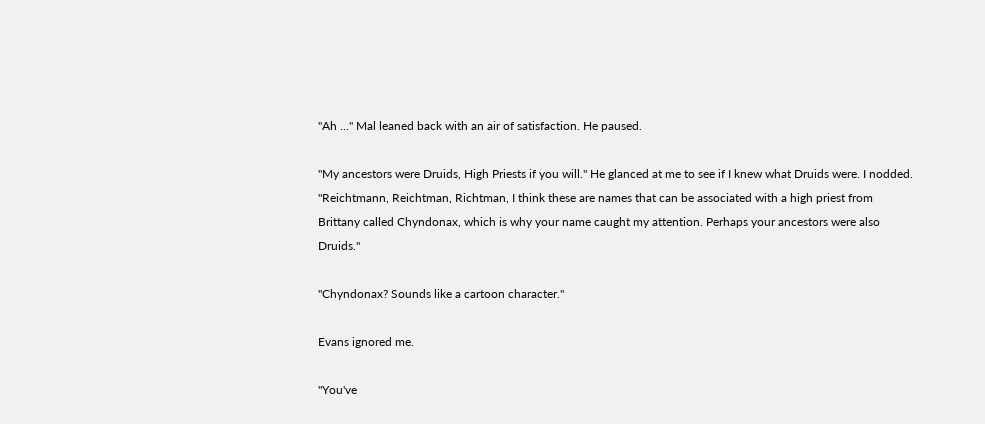"Ah ..." Mal leaned back with an air of satisfaction. He paused.

"My ancestors were Druids, High Priests if you will." He glanced at me to see if I knew what Druids were. I nodded. "Reichtmann, Reichtman, Richtman, I think these are names that can be associated with a high priest from Brittany called Chyndonax, which is why your name caught my attention. Perhaps your ancestors were also Druids."

"Chyndonax? Sounds like a cartoon character."

Evans ignored me.

"You've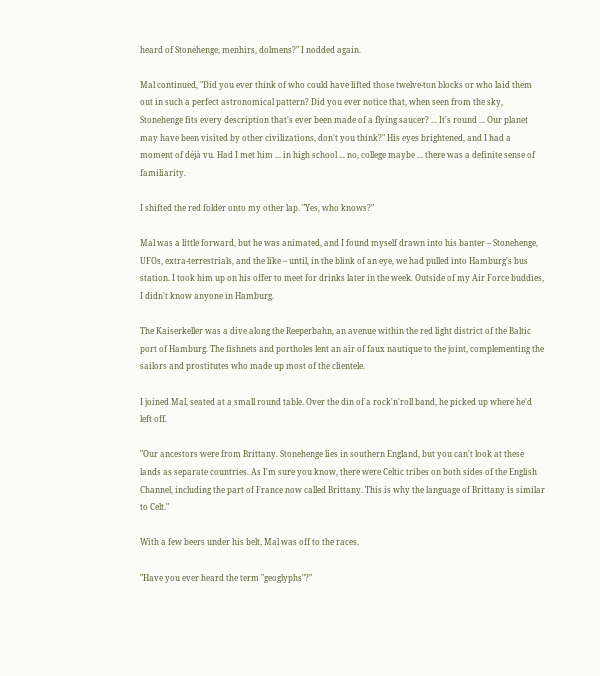heard of Stonehenge, menhirs, dolmens?" I nodded again.

Mal continued, "Did you ever think of who could have lifted those twelve-ton blocks or who laid them out in such a perfect astronomical pattern? Did you ever notice that, when seen from the sky, Stonehenge fits every description that's ever been made of a flying saucer? ... It's round ... Our planet may have been visited by other civilizations, don't you think?" His eyes brightened, and I had a moment of déjà vu. Had I met him ... in high school ... no, college maybe ... there was a definite sense of familiarity.

I shifted the red folder onto my other lap. "Yes, who knows?"

Mal was a little forward, but he was animated, and I found myself drawn into his banter – Stonehenge, UFOs, extra-terrestrials, and the like – until, in the blink of an eye, we had pulled into Hamburg's bus station. I took him up on his offer to meet for drinks later in the week. Outside of my Air Force buddies, I didn't know anyone in Hamburg.

The Kaiserkeller was a dive along the Reeperbahn, an avenue within the red light district of the Baltic port of Hamburg. The fishnets and portholes lent an air of faux nautique to the joint, complementing the sailors and prostitutes who made up most of the clientele.

I joined Mal, seated at a small round table. Over the din of a rock'n'roll band, he picked up where he'd left off.

"Our ancestors were from Brittany. Stonehenge lies in southern England, but you can't look at these lands as separate countries. As I'm sure you know, there were Celtic tribes on both sides of the English Channel, including the part of France now called Brittany. This is why the language of Brittany is similar to Celt."

With a few beers under his belt, Mal was off to the races.

"Have you ever heard the term "geoglyphs"?"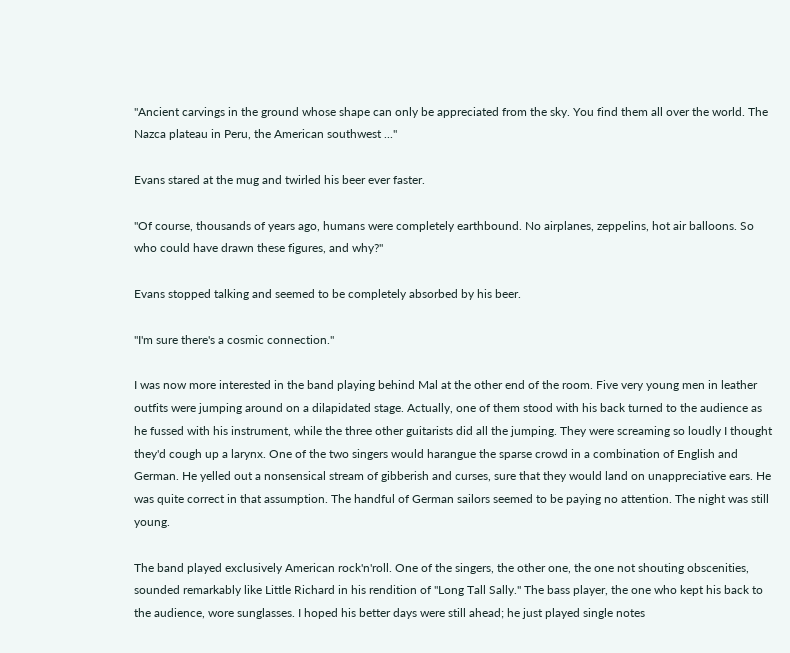"Ancient carvings in the ground whose shape can only be appreciated from the sky. You find them all over the world. The Nazca plateau in Peru, the American southwest ..."

Evans stared at the mug and twirled his beer ever faster.

"Of course, thousands of years ago, humans were completely earthbound. No airplanes, zeppelins, hot air balloons. So who could have drawn these figures, and why?"

Evans stopped talking and seemed to be completely absorbed by his beer.

"I'm sure there's a cosmic connection."

I was now more interested in the band playing behind Mal at the other end of the room. Five very young men in leather outfits were jumping around on a dilapidated stage. Actually, one of them stood with his back turned to the audience as he fussed with his instrument, while the three other guitarists did all the jumping. They were screaming so loudly I thought they'd cough up a larynx. One of the two singers would harangue the sparse crowd in a combination of English and German. He yelled out a nonsensical stream of gibberish and curses, sure that they would land on unappreciative ears. He was quite correct in that assumption. The handful of German sailors seemed to be paying no attention. The night was still young.

The band played exclusively American rock'n'roll. One of the singers, the other one, the one not shouting obscenities, sounded remarkably like Little Richard in his rendition of "Long Tall Sally." The bass player, the one who kept his back to the audience, wore sunglasses. I hoped his better days were still ahead; he just played single notes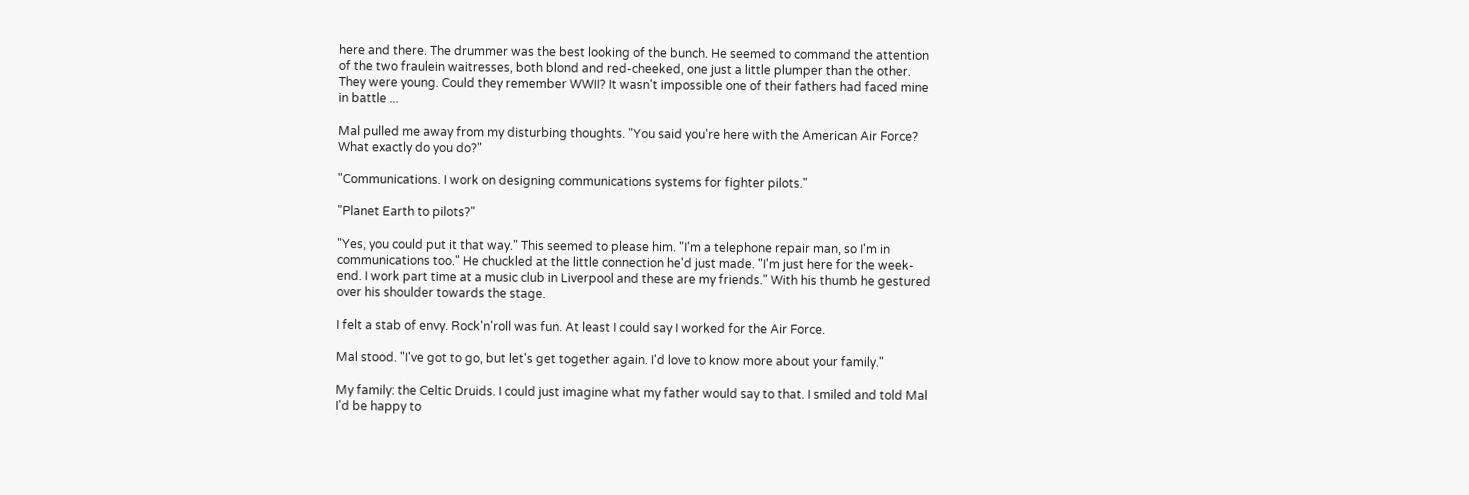here and there. The drummer was the best looking of the bunch. He seemed to command the attention of the two fraulein waitresses, both blond and red-cheeked, one just a little plumper than the other. They were young. Could they remember WWII? It wasn't impossible one of their fathers had faced mine in battle ...

Mal pulled me away from my disturbing thoughts. "You said you're here with the American Air Force? What exactly do you do?"

"Communications. I work on designing communications systems for fighter pilots."

"Planet Earth to pilots?"

"Yes, you could put it that way." This seemed to please him. "I'm a telephone repair man, so I'm in communications too." He chuckled at the little connection he'd just made. "I'm just here for the week-end. I work part time at a music club in Liverpool and these are my friends." With his thumb he gestured over his shoulder towards the stage.

I felt a stab of envy. Rock'n'roll was fun. At least I could say I worked for the Air Force.

Mal stood. "I've got to go, but let's get together again. I'd love to know more about your family."

My family: the Celtic Druids. I could just imagine what my father would say to that. I smiled and told Mal I'd be happy to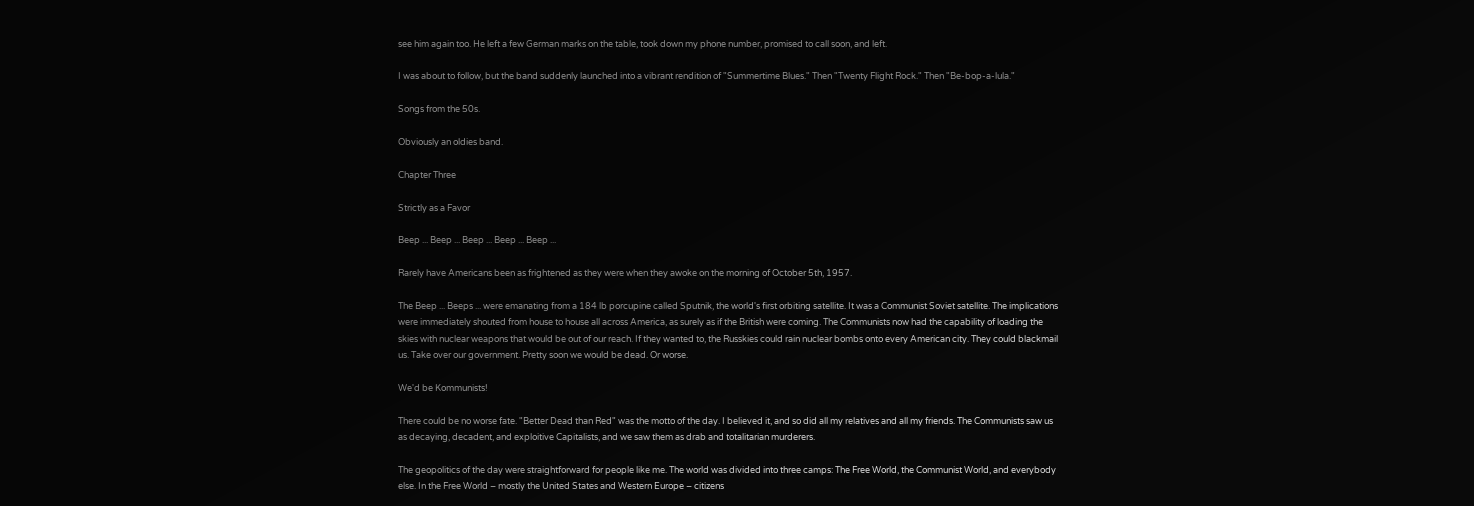see him again too. He left a few German marks on the table, took down my phone number, promised to call soon, and left.

I was about to follow, but the band suddenly launched into a vibrant rendition of "Summertime Blues." Then "Twenty Flight Rock." Then "Be-bop-a-lula."

Songs from the 50s.

Obviously an oldies band.

Chapter Three

Strictly as a Favor

Beep ... Beep ... Beep ... Beep ... Beep ...

Rarely have Americans been as frightened as they were when they awoke on the morning of October 5th, 1957.

The Beep ... Beeps ... were emanating from a 184 lb porcupine called Sputnik, the world's first orbiting satellite. It was a Communist Soviet satellite. The implications were immediately shouted from house to house all across America, as surely as if the British were coming. The Communists now had the capability of loading the skies with nuclear weapons that would be out of our reach. If they wanted to, the Russkies could rain nuclear bombs onto every American city. They could blackmail us. Take over our government. Pretty soon we would be dead. Or worse.

We'd be Kommunists!

There could be no worse fate. "Better Dead than Red" was the motto of the day. I believed it, and so did all my relatives and all my friends. The Communists saw us as decaying, decadent, and exploitive Capitalists, and we saw them as drab and totalitarian murderers.

The geopolitics of the day were straightforward for people like me. The world was divided into three camps: The Free World, the Communist World, and everybody else. In the Free World – mostly the United States and Western Europe – citizens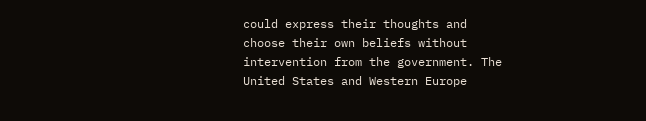could express their thoughts and choose their own beliefs without intervention from the government. The United States and Western Europe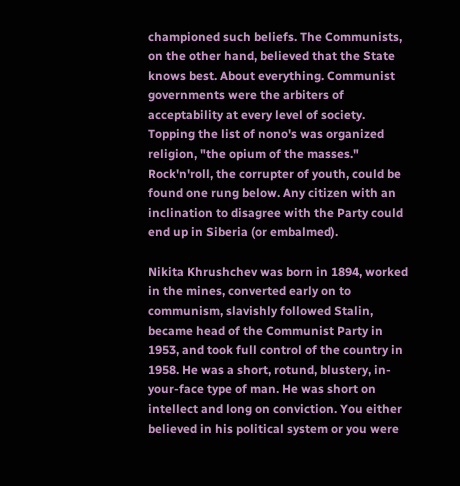championed such beliefs. The Communists, on the other hand, believed that the State knows best. About everything. Communist governments were the arbiters of acceptability at every level of society. Topping the list of nono's was organized religion, "the opium of the masses." Rock'n'roll, the corrupter of youth, could be found one rung below. Any citizen with an inclination to disagree with the Party could end up in Siberia (or embalmed).

Nikita Khrushchev was born in 1894, worked in the mines, converted early on to communism, slavishly followed Stalin, became head of the Communist Party in 1953, and took full control of the country in 1958. He was a short, rotund, blustery, in-your-face type of man. He was short on intellect and long on conviction. You either believed in his political system or you were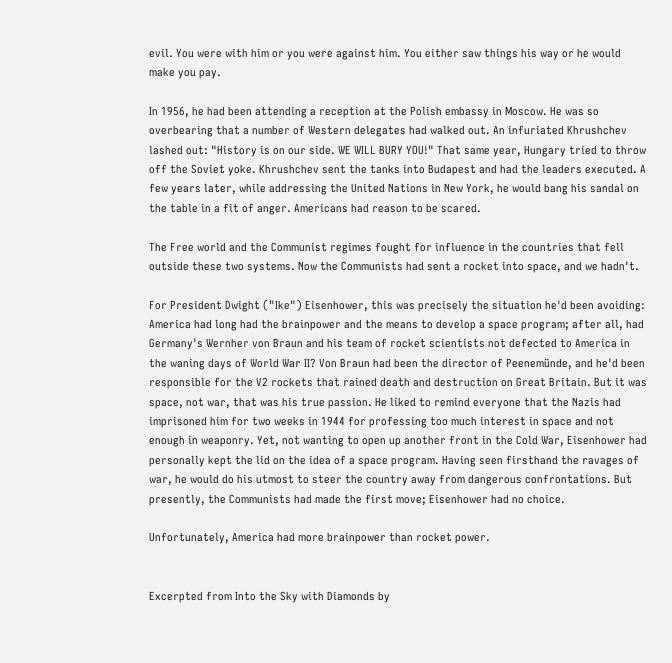evil. You were with him or you were against him. You either saw things his way or he would make you pay.

In 1956, he had been attending a reception at the Polish embassy in Moscow. He was so overbearing that a number of Western delegates had walked out. An infuriated Khrushchev lashed out: "History is on our side. WE WILL BURY YOU!" That same year, Hungary tried to throw off the Soviet yoke. Khrushchev sent the tanks into Budapest and had the leaders executed. A few years later, while addressing the United Nations in New York, he would bang his sandal on the table in a fit of anger. Americans had reason to be scared.

The Free world and the Communist regimes fought for influence in the countries that fell outside these two systems. Now the Communists had sent a rocket into space, and we hadn't.

For President Dwight ("Ike") Eisenhower, this was precisely the situation he'd been avoiding: America had long had the brainpower and the means to develop a space program; after all, had Germany's Wernher von Braun and his team of rocket scientists not defected to America in the waning days of World War II? Von Braun had been the director of Peenemünde, and he'd been responsible for the V2 rockets that rained death and destruction on Great Britain. But it was space, not war, that was his true passion. He liked to remind everyone that the Nazis had imprisoned him for two weeks in 1944 for professing too much interest in space and not enough in weaponry. Yet, not wanting to open up another front in the Cold War, Eisenhower had personally kept the lid on the idea of a space program. Having seen firsthand the ravages of war, he would do his utmost to steer the country away from dangerous confrontations. But presently, the Communists had made the first move; Eisenhower had no choice.

Unfortunately, America had more brainpower than rocket power.


Excerpted from Into the Sky with Diamonds by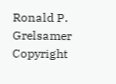Ronald P. Grelsamer Copyright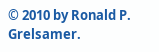© 2010 by Ronald P. Grelsamer.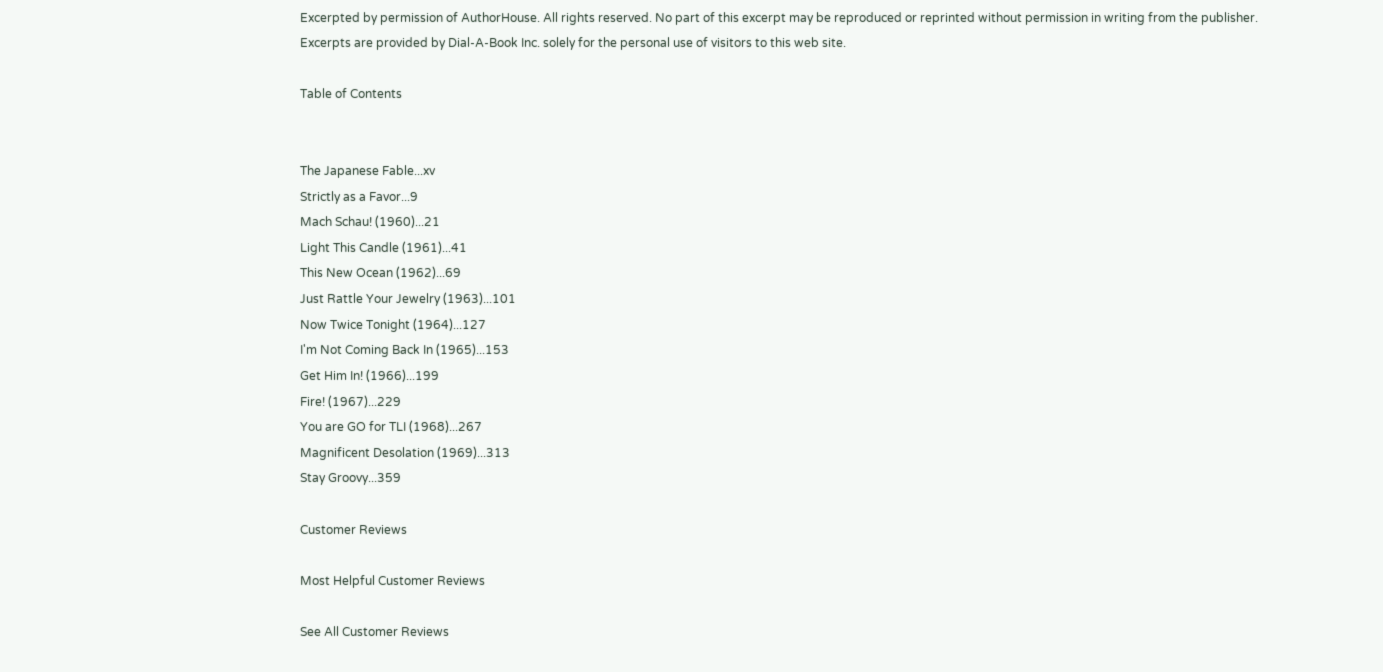Excerpted by permission of AuthorHouse. All rights reserved. No part of this excerpt may be reproduced or reprinted without permission in writing from the publisher.
Excerpts are provided by Dial-A-Book Inc. solely for the personal use of visitors to this web site.

Table of Contents


The Japanese Fable...xv
Strictly as a Favor...9
Mach Schau! (1960)...21
Light This Candle (1961)...41
This New Ocean (1962)...69
Just Rattle Your Jewelry (1963)...101
Now Twice Tonight (1964)...127
I'm Not Coming Back In (1965)...153
Get Him In! (1966)...199
Fire! (1967)...229
You are GO for TLI (1968)...267
Magnificent Desolation (1969)...313
Stay Groovy...359

Customer Reviews

Most Helpful Customer Reviews

See All Customer Reviews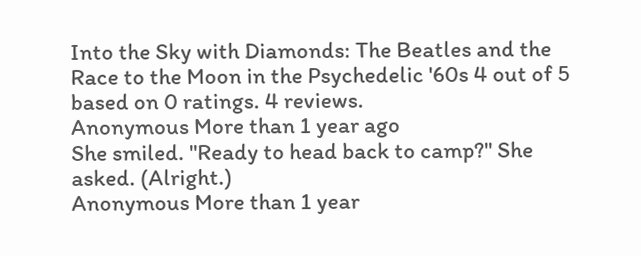Into the Sky with Diamonds: The Beatles and the Race to the Moon in the Psychedelic '60s 4 out of 5 based on 0 ratings. 4 reviews.
Anonymous More than 1 year ago
She smiled. "Ready to head back to camp?" She asked. (Alright.)
Anonymous More than 1 year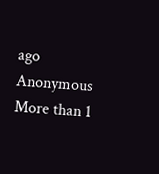ago
Anonymous More than 1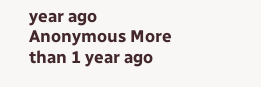year ago
Anonymous More than 1 year ago